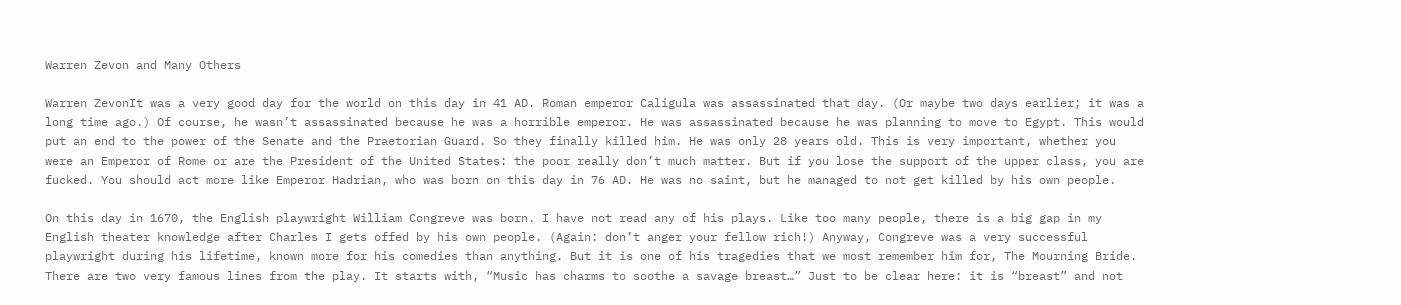Warren Zevon and Many Others

Warren ZevonIt was a very good day for the world on this day in 41 AD. Roman emperor Caligula was assassinated that day. (Or maybe two days earlier; it was a long time ago.) Of course, he wasn’t assassinated because he was a horrible emperor. He was assassinated because he was planning to move to Egypt. This would put an end to the power of the Senate and the Praetorian Guard. So they finally killed him. He was only 28 years old. This is very important, whether you were an Emperor of Rome or are the President of the United States: the poor really don’t much matter. But if you lose the support of the upper class, you are fucked. You should act more like Emperor Hadrian, who was born on this day in 76 AD. He was no saint, but he managed to not get killed by his own people.

On this day in 1670, the English playwright William Congreve was born. I have not read any of his plays. Like too many people, there is a big gap in my English theater knowledge after Charles I gets offed by his own people. (Again: don’t anger your fellow rich!) Anyway, Congreve was a very successful playwright during his lifetime, known more for his comedies than anything. But it is one of his tragedies that we most remember him for, The Mourning Bride. There are two very famous lines from the play. It starts with, “Music has charms to soothe a savage breast…” Just to be clear here: it is “breast” and not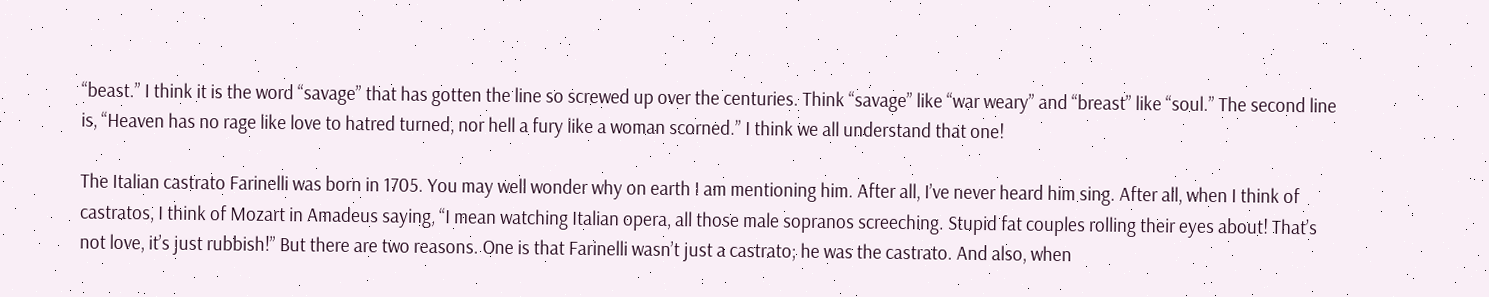“beast.” I think it is the word “savage” that has gotten the line so screwed up over the centuries. Think “savage” like “war weary” and “breast” like “soul.” The second line is, “Heaven has no rage like love to hatred turned, nor hell a fury like a woman scorned.” I think we all understand that one!

The Italian castrato Farinelli was born in 1705. You may well wonder why on earth I am mentioning him. After all, I’ve never heard him sing. After all, when I think of castratos, I think of Mozart in Amadeus saying, “I mean watching Italian opera, all those male sopranos screeching. Stupid fat couples rolling their eyes about! That’s not love, it’s just rubbish!” But there are two reasons. One is that Farinelli wasn’t just a castrato; he was the castrato. And also, when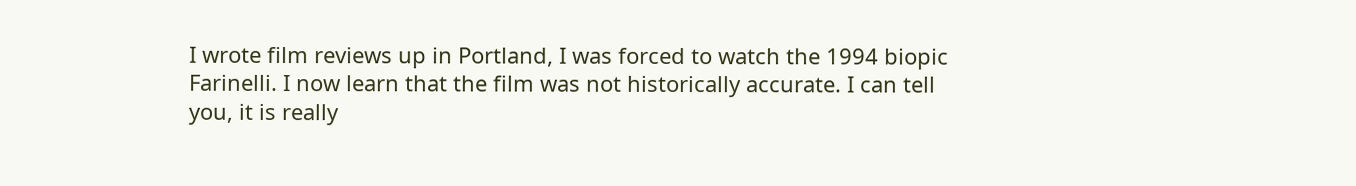I wrote film reviews up in Portland, I was forced to watch the 1994 biopic Farinelli. I now learn that the film was not historically accurate. I can tell you, it is really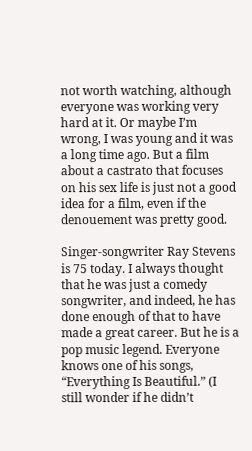not worth watching, although everyone was working very hard at it. Or maybe I’m wrong, I was young and it was a long time ago. But a film about a castrato that focuses on his sex life is just not a good idea for a film, even if the denouement was pretty good.

Singer-songwriter Ray Stevens is 75 today. I always thought that he was just a comedy songwriter, and indeed, he has done enough of that to have made a great career. But he is a pop music legend. Everyone knows one of his songs, “Everything Is Beautiful.” (I still wonder if he didn’t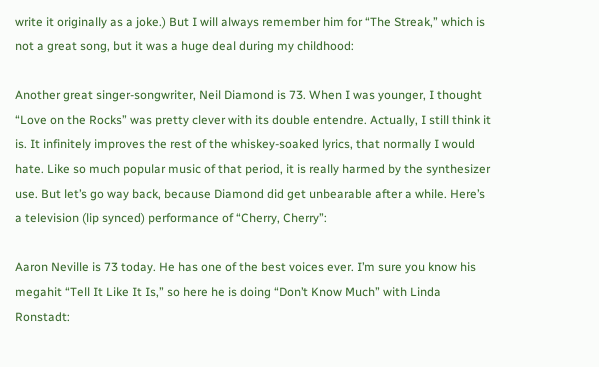write it originally as a joke.) But I will always remember him for “The Streak,” which is not a great song, but it was a huge deal during my childhood:

Another great singer-songwriter, Neil Diamond is 73. When I was younger, I thought “Love on the Rocks” was pretty clever with its double entendre. Actually, I still think it is. It infinitely improves the rest of the whiskey-soaked lyrics, that normally I would hate. Like so much popular music of that period, it is really harmed by the synthesizer use. But let’s go way back, because Diamond did get unbearable after a while. Here’s a television (lip synced) performance of “Cherry, Cherry”:

Aaron Neville is 73 today. He has one of the best voices ever. I’m sure you know his megahit “Tell It Like It Is,” so here he is doing “Don’t Know Much” with Linda Ronstadt: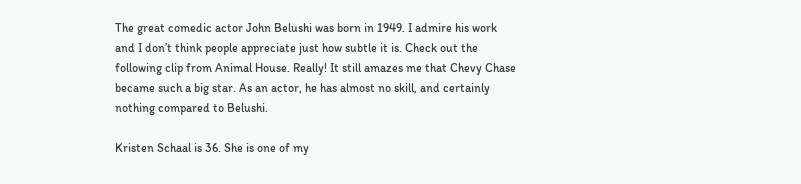The great comedic actor John Belushi was born in 1949. I admire his work and I don’t think people appreciate just how subtle it is. Check out the following clip from Animal House. Really! It still amazes me that Chevy Chase became such a big star. As an actor, he has almost no skill, and certainly nothing compared to Belushi.

Kristen Schaal is 36. She is one of my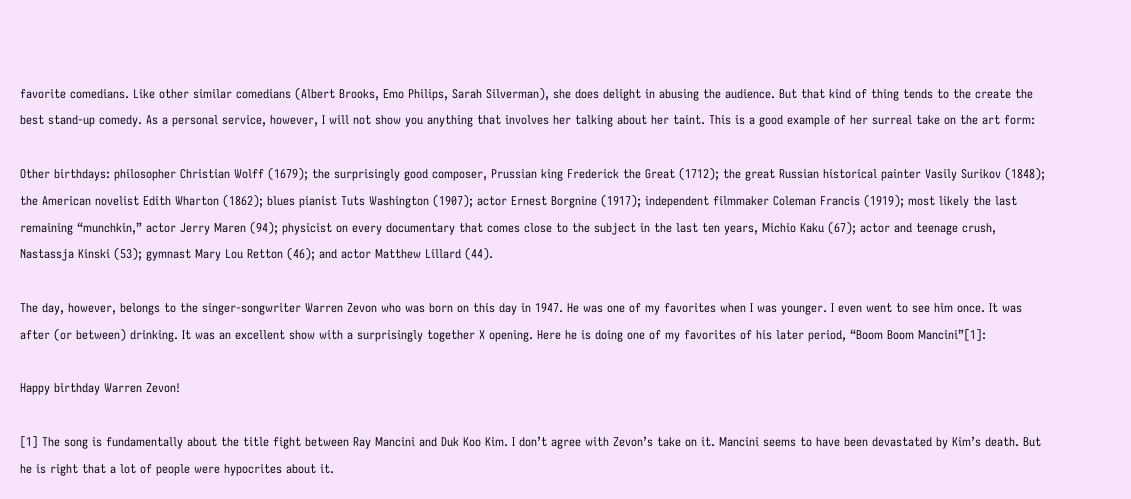favorite comedians. Like other similar comedians (Albert Brooks, Emo Philips, Sarah Silverman), she does delight in abusing the audience. But that kind of thing tends to the create the best stand-up comedy. As a personal service, however, I will not show you anything that involves her talking about her taint. This is a good example of her surreal take on the art form:

Other birthdays: philosopher Christian Wolff (1679); the surprisingly good composer, Prussian king Frederick the Great (1712); the great Russian historical painter Vasily Surikov (1848); the American novelist Edith Wharton (1862); blues pianist Tuts Washington (1907); actor Ernest Borgnine (1917); independent filmmaker Coleman Francis (1919); most likely the last remaining “munchkin,” actor Jerry Maren (94); physicist on every documentary that comes close to the subject in the last ten years, Michio Kaku (67); actor and teenage crush, Nastassja Kinski (53); gymnast Mary Lou Retton (46); and actor Matthew Lillard (44).

The day, however, belongs to the singer-songwriter Warren Zevon who was born on this day in 1947. He was one of my favorites when I was younger. I even went to see him once. It was after (or between) drinking. It was an excellent show with a surprisingly together X opening. Here he is doing one of my favorites of his later period, “Boom Boom Mancini”[1]:

Happy birthday Warren Zevon!

[1] The song is fundamentally about the title fight between Ray Mancini and Duk Koo Kim. I don’t agree with Zevon’s take on it. Mancini seems to have been devastated by Kim’s death. But he is right that a lot of people were hypocrites about it.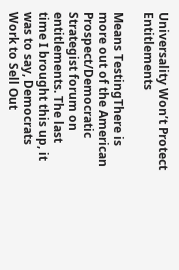Universality Won’t Protect Entitlements

Means TestingThere is more out of the American Prospect/Democratic Strategist forum on entitlements. The last time I brought this up, it was to say, Democrats Work to Sell Out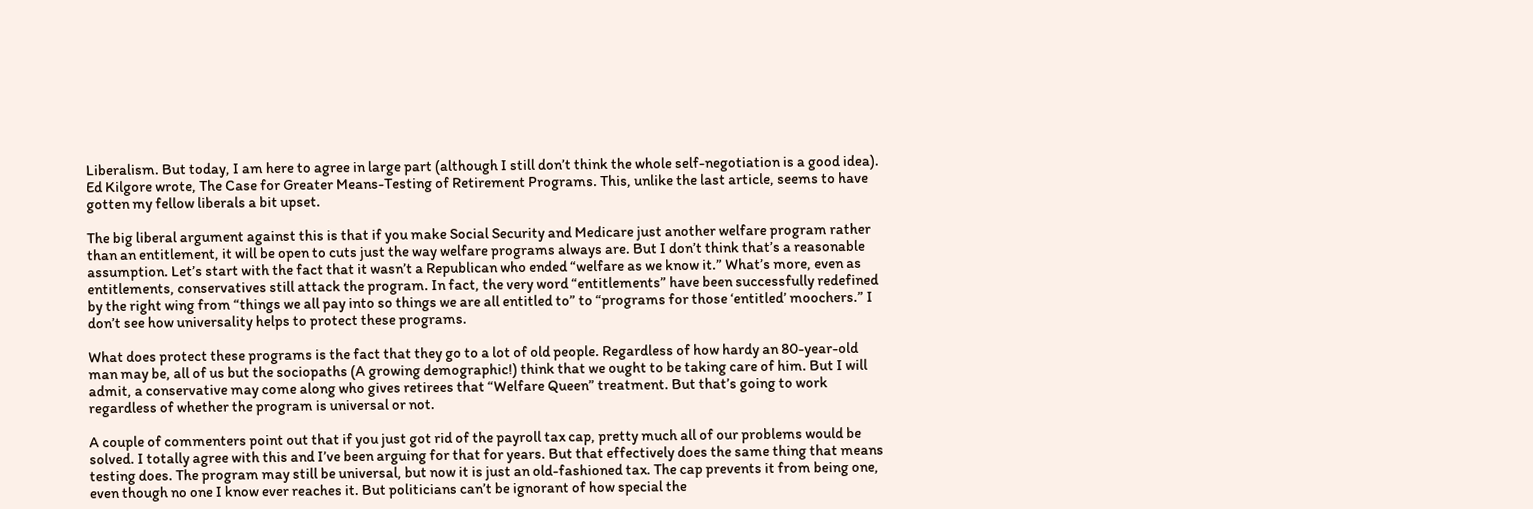Liberalism. But today, I am here to agree in large part (although I still don’t think the whole self-negotiation is a good idea). Ed Kilgore wrote, The Case for Greater Means-Testing of Retirement Programs. This, unlike the last article, seems to have gotten my fellow liberals a bit upset.

The big liberal argument against this is that if you make Social Security and Medicare just another welfare program rather than an entitlement, it will be open to cuts just the way welfare programs always are. But I don’t think that’s a reasonable assumption. Let’s start with the fact that it wasn’t a Republican who ended “welfare as we know it.” What’s more, even as entitlements, conservatives still attack the program. In fact, the very word “entitlements” have been successfully redefined by the right wing from “things we all pay into so things we are all entitled to” to “programs for those ‘entitled’ moochers.” I don’t see how universality helps to protect these programs.

What does protect these programs is the fact that they go to a lot of old people. Regardless of how hardy an 80-year-old man may be, all of us but the sociopaths (A growing demographic!) think that we ought to be taking care of him. But I will admit, a conservative may come along who gives retirees that “Welfare Queen” treatment. But that’s going to work regardless of whether the program is universal or not.

A couple of commenters point out that if you just got rid of the payroll tax cap, pretty much all of our problems would be solved. I totally agree with this and I’ve been arguing for that for years. But that effectively does the same thing that means testing does. The program may still be universal, but now it is just an old-fashioned tax. The cap prevents it from being one, even though no one I know ever reaches it. But politicians can’t be ignorant of how special the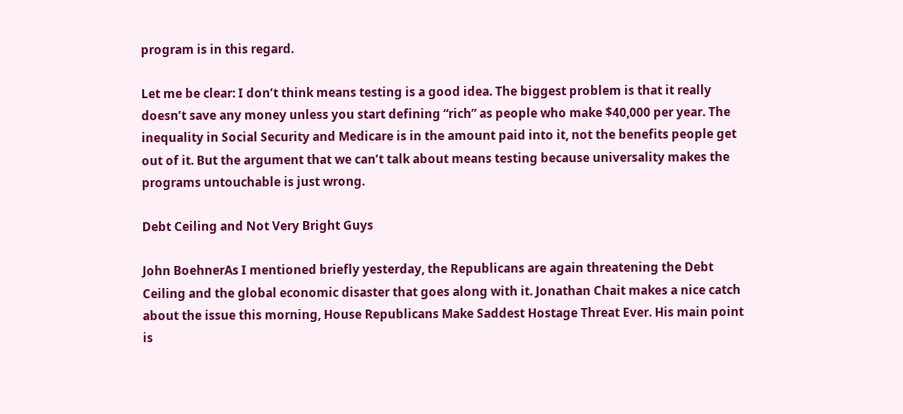program is in this regard.

Let me be clear: I don’t think means testing is a good idea. The biggest problem is that it really doesn’t save any money unless you start defining “rich” as people who make $40,000 per year. The inequality in Social Security and Medicare is in the amount paid into it, not the benefits people get out of it. But the argument that we can’t talk about means testing because universality makes the programs untouchable is just wrong.

Debt Ceiling and Not Very Bright Guys

John BoehnerAs I mentioned briefly yesterday, the Republicans are again threatening the Debt Ceiling and the global economic disaster that goes along with it. Jonathan Chait makes a nice catch about the issue this morning, House Republicans Make Saddest Hostage Threat Ever. His main point is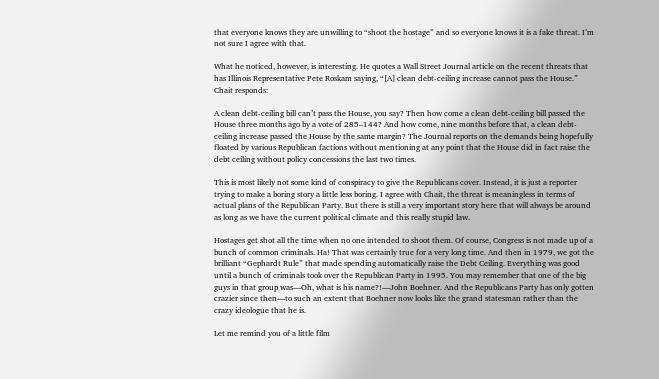that everyone knows they are unwilling to “shoot the hostage” and so everyone knows it is a fake threat. I’m not sure I agree with that.

What he noticed, however, is interesting. He quotes a Wall Street Journal article on the recent threats that has Illinois Representative Pete Roskam saying, “[A] clean debt-ceiling increase cannot pass the House.” Chait responds:

A clean debt-ceiling bill can’t pass the House, you say? Then how come a clean debt-ceiling bill passed the House three months ago by a vote of 285–144? And how come, nine months before that, a clean debt-ceiling increase passed the House by the same margin? The Journal reports on the demands being hopefully floated by various Republican factions without mentioning at any point that the House did in fact raise the debt ceiling without policy concessions the last two times.

This is most likely not some kind of conspiracy to give the Republicans cover. Instead, it is just a reporter trying to make a boring story a little less boring. I agree with Chait, the threat is meaningless in terms of actual plans of the Republican Party. But there is still a very important story here that will always be around as long as we have the current political climate and this really stupid law.

Hostages get shot all the time when no one intended to shoot them. Of course, Congress is not made up of a bunch of common criminals. Ha! That was certainly true for a very long time. And then in 1979, we got the brilliant “Gephardt Rule” that made spending automatically raise the Debt Ceiling. Everything was good until a bunch of criminals took over the Republican Party in 1995. You may remember that one of the big guys in that group was—Oh, what is his name?!—John Boehner. And the Republicans Party has only gotten crazier since then—to such an extent that Boehner now looks like the grand statesman rather than the crazy ideologue that he is.

Let me remind you of a little film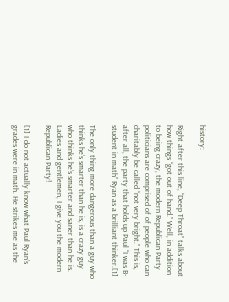history:

Right after this line, “Deep Throat” talks about how things “got out of hand.” Well, in addition to being crazy, the modern Republican Party politicians are comprised of of people who can charitably be called “not very bright.” This is, after all, the party that holds up Paul “I was B-student in math” Ryan as a brilliant thinker.[1]

The only thing more dangerous than a guy who thinks he’s smarter than he is, is a crazy guy who thinks he’s smarter and saner than he is. Ladies and gentlemen, I give you the modern Republican Party!

[1] I do not actually know what Paul Ryan’s grades were in math. He strikes me as the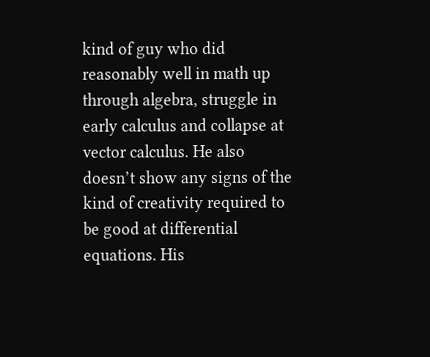kind of guy who did reasonably well in math up through algebra, struggle in early calculus and collapse at vector calculus. He also doesn’t show any signs of the kind of creativity required to be good at differential equations. His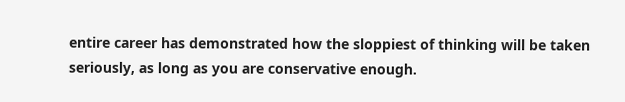entire career has demonstrated how the sloppiest of thinking will be taken seriously, as long as you are conservative enough.